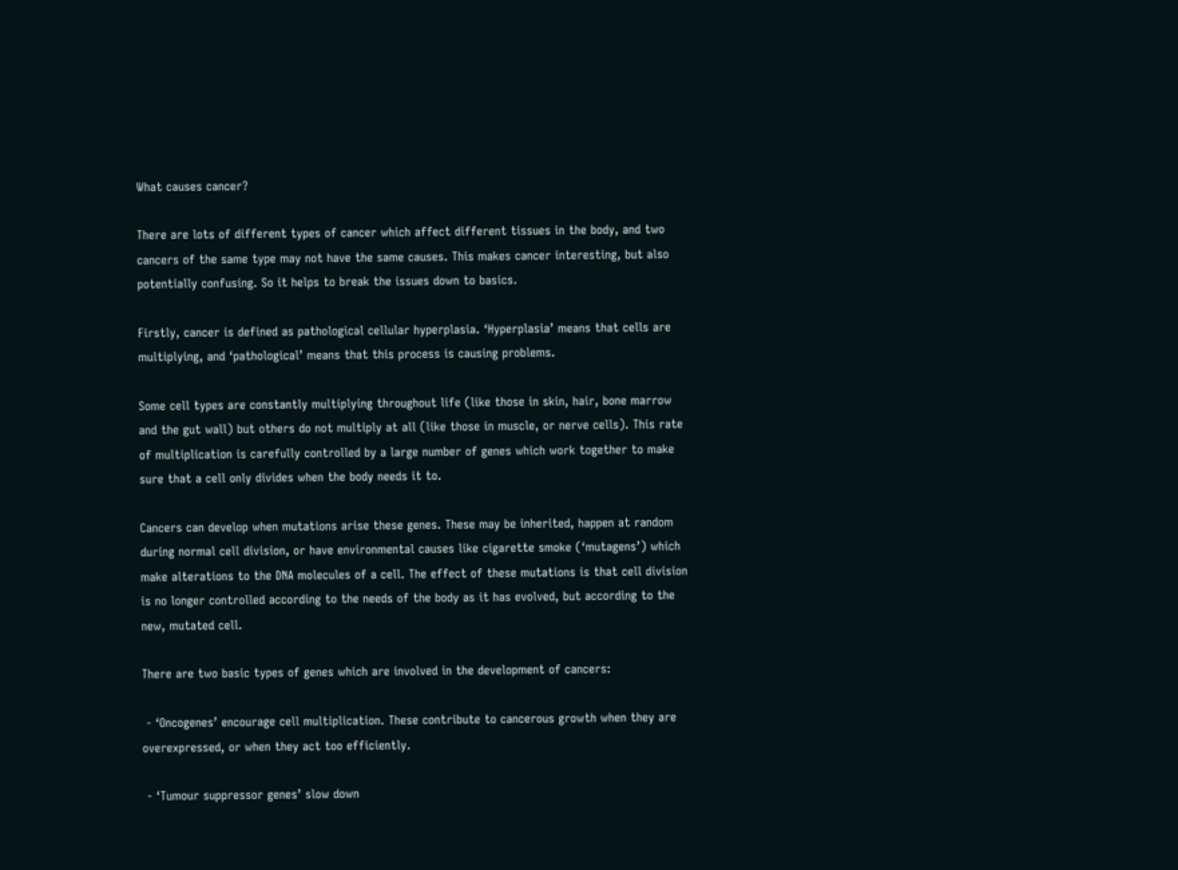What causes cancer?

There are lots of different types of cancer which affect different tissues in the body, and two cancers of the same type may not have the same causes. This makes cancer interesting, but also potentially confusing. So it helps to break the issues down to basics.

Firstly, cancer is defined as pathological cellular hyperplasia. ‘Hyperplasia’ means that cells are multiplying, and ‘pathological’ means that this process is causing problems.

Some cell types are constantly multiplying throughout life (like those in skin, hair, bone marrow and the gut wall) but others do not multiply at all (like those in muscle, or nerve cells). This rate of multiplication is carefully controlled by a large number of genes which work together to make sure that a cell only divides when the body needs it to.

Cancers can develop when mutations arise these genes. These may be inherited, happen at random during normal cell division, or have environmental causes like cigarette smoke (‘mutagens’) which make alterations to the DNA molecules of a cell. The effect of these mutations is that cell division is no longer controlled according to the needs of the body as it has evolved, but according to the new, mutated cell.

There are two basic types of genes which are involved in the development of cancers:

 - ‘Oncogenes’ encourage cell multiplication. These contribute to cancerous growth when they are overexpressed, or when they act too efficiently.

 - ‘Tumour suppressor genes’ slow down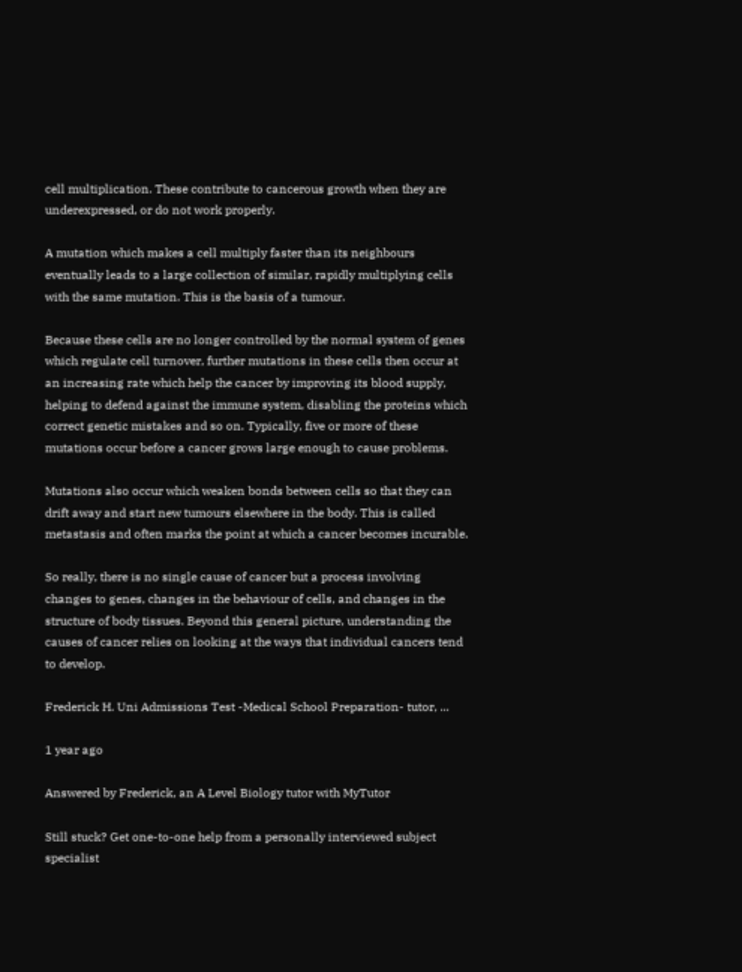cell multiplication. These contribute to cancerous growth when they are underexpressed, or do not work properly.

A mutation which makes a cell multiply faster than its neighbours eventually leads to a large collection of similar, rapidly multiplying cells with the same mutation. This is the basis of a tumour.

Because these cells are no longer controlled by the normal system of genes which regulate cell turnover, further mutations in these cells then occur at an increasing rate which help the cancer by improving its blood supply, helping to defend against the immune system, disabling the proteins which correct genetic mistakes and so on. Typically, five or more of these mutations occur before a cancer grows large enough to cause problems.

Mutations also occur which weaken bonds between cells so that they can drift away and start new tumours elsewhere in the body. This is called metastasis and often marks the point at which a cancer becomes incurable.

So really, there is no single cause of cancer but a process involving changes to genes, changes in the behaviour of cells, and changes in the structure of body tissues. Beyond this general picture, understanding the causes of cancer relies on looking at the ways that individual cancers tend to develop.

Frederick H. Uni Admissions Test -Medical School Preparation- tutor, ...

1 year ago

Answered by Frederick, an A Level Biology tutor with MyTutor

Still stuck? Get one-to-one help from a personally interviewed subject specialist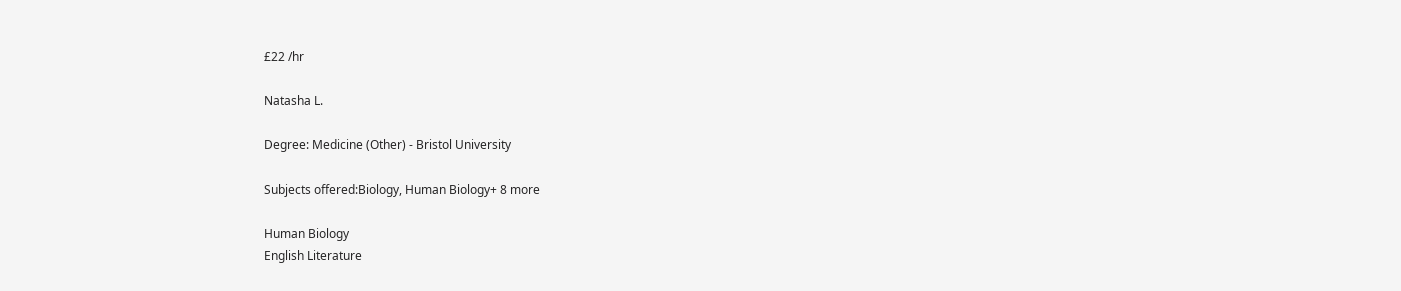£22 /hr

Natasha L.

Degree: Medicine (Other) - Bristol University

Subjects offered:Biology, Human Biology+ 8 more

Human Biology
English Literature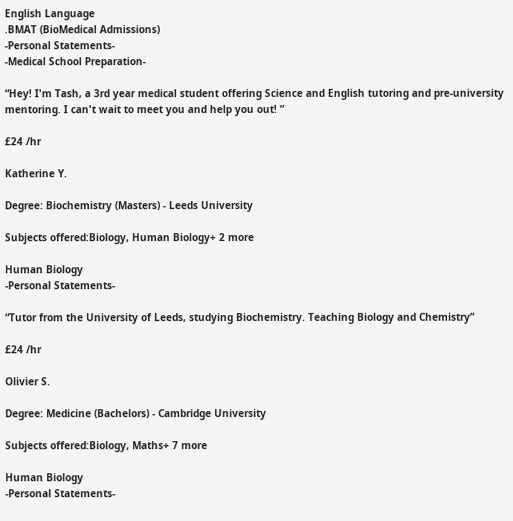English Language
.BMAT (BioMedical Admissions)
-Personal Statements-
-Medical School Preparation-

“Hey! I'm Tash, a 3rd year medical student offering Science and English tutoring and pre-university mentoring. I can't wait to meet you and help you out! ”

£24 /hr

Katherine Y.

Degree: Biochemistry (Masters) - Leeds University

Subjects offered:Biology, Human Biology+ 2 more

Human Biology
-Personal Statements-

“Tutor from the University of Leeds, studying Biochemistry. Teaching Biology and Chemistry”

£24 /hr

Olivier S.

Degree: Medicine (Bachelors) - Cambridge University

Subjects offered:Biology, Maths+ 7 more

Human Biology
-Personal Statements-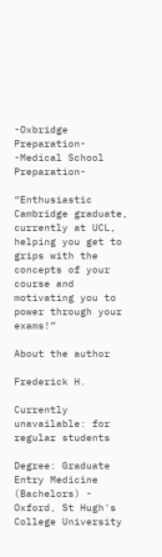-Oxbridge Preparation-
-Medical School Preparation-

“Enthusiastic Cambridge graduate, currently at UCL, helping you get to grips with the concepts of your course and motivating you to power through your exams!”

About the author

Frederick H.

Currently unavailable: for regular students

Degree: Graduate Entry Medicine (Bachelors) - Oxford, St Hugh's College University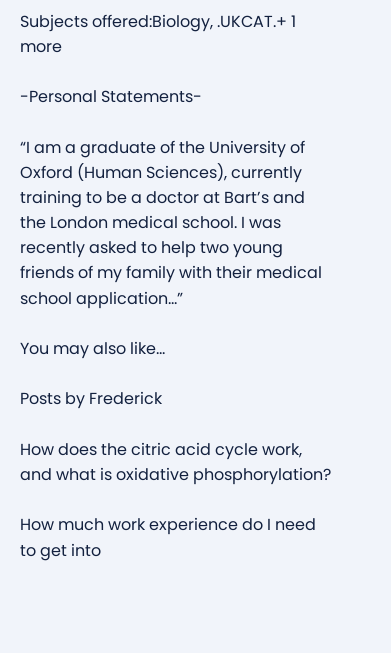Subjects offered:Biology, .UKCAT.+ 1 more

-Personal Statements-

“I am a graduate of the University of Oxford (Human Sciences), currently training to be a doctor at Bart’s and the London medical school. I was recently asked to help two young friends of my family with their medical school application...”

You may also like...

Posts by Frederick

How does the citric acid cycle work, and what is oxidative phosphorylation?

How much work experience do I need to get into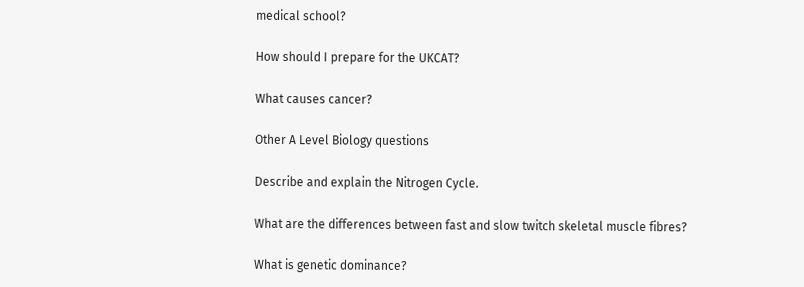medical school?

How should I prepare for the UKCAT?

What causes cancer?

Other A Level Biology questions

Describe and explain the Nitrogen Cycle.

What are the differences between fast and slow twitch skeletal muscle fibres?

What is genetic dominance?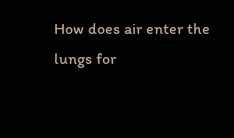How does air enter the lungs for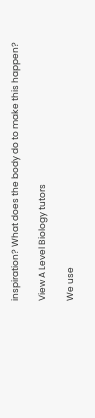inspiration? What does the body do to make this happen?

View A Level Biology tutors

We use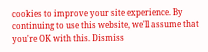cookies to improve your site experience. By continuing to use this website, we'll assume that you're OK with this. Dismiss